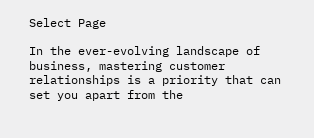Select Page

In the ever-evolving landscape of business, mastering customer relationships is a priority that can set you apart from the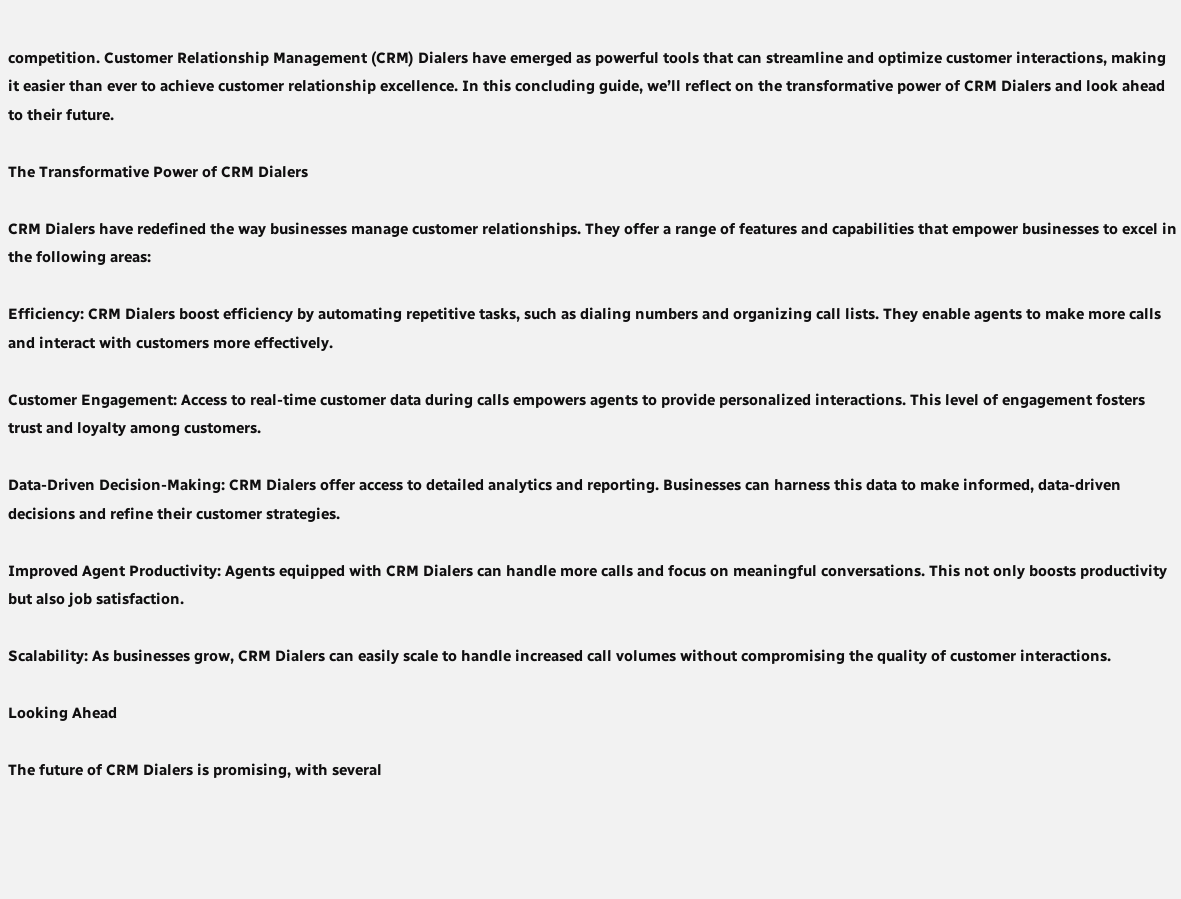competition. Customer Relationship Management (CRM) Dialers have emerged as powerful tools that can streamline and optimize customer interactions, making it easier than ever to achieve customer relationship excellence. In this concluding guide, we’ll reflect on the transformative power of CRM Dialers and look ahead to their future.

The Transformative Power of CRM Dialers

CRM Dialers have redefined the way businesses manage customer relationships. They offer a range of features and capabilities that empower businesses to excel in the following areas:

Efficiency: CRM Dialers boost efficiency by automating repetitive tasks, such as dialing numbers and organizing call lists. They enable agents to make more calls and interact with customers more effectively.

Customer Engagement: Access to real-time customer data during calls empowers agents to provide personalized interactions. This level of engagement fosters trust and loyalty among customers.

Data-Driven Decision-Making: CRM Dialers offer access to detailed analytics and reporting. Businesses can harness this data to make informed, data-driven decisions and refine their customer strategies.

Improved Agent Productivity: Agents equipped with CRM Dialers can handle more calls and focus on meaningful conversations. This not only boosts productivity but also job satisfaction.

Scalability: As businesses grow, CRM Dialers can easily scale to handle increased call volumes without compromising the quality of customer interactions.

Looking Ahead

The future of CRM Dialers is promising, with several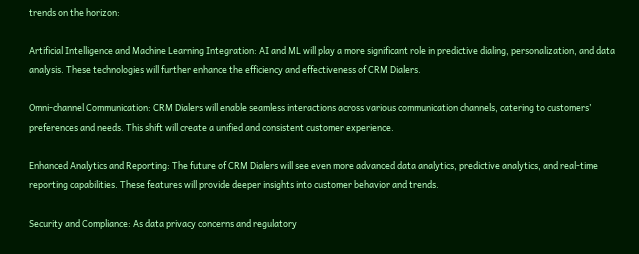trends on the horizon:

Artificial Intelligence and Machine Learning Integration: AI and ML will play a more significant role in predictive dialing, personalization, and data analysis. These technologies will further enhance the efficiency and effectiveness of CRM Dialers.

Omni-channel Communication: CRM Dialers will enable seamless interactions across various communication channels, catering to customers’ preferences and needs. This shift will create a unified and consistent customer experience.

Enhanced Analytics and Reporting: The future of CRM Dialers will see even more advanced data analytics, predictive analytics, and real-time reporting capabilities. These features will provide deeper insights into customer behavior and trends.

Security and Compliance: As data privacy concerns and regulatory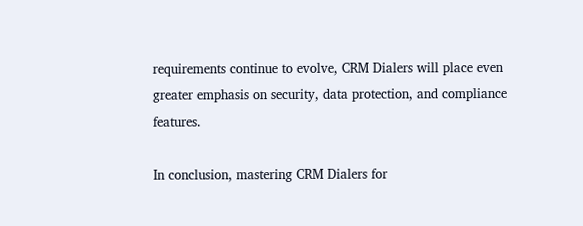requirements continue to evolve, CRM Dialers will place even greater emphasis on security, data protection, and compliance features.

In conclusion, mastering CRM Dialers for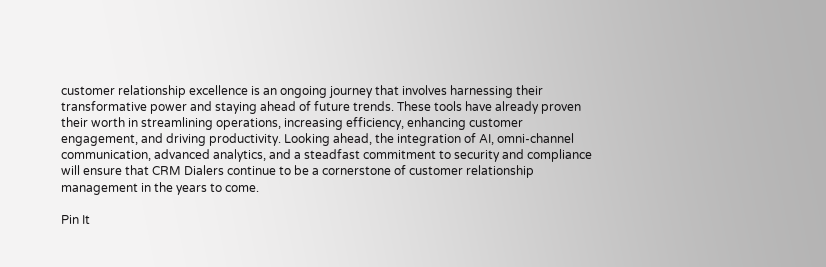customer relationship excellence is an ongoing journey that involves harnessing their transformative power and staying ahead of future trends. These tools have already proven their worth in streamlining operations, increasing efficiency, enhancing customer engagement, and driving productivity. Looking ahead, the integration of AI, omni-channel communication, advanced analytics, and a steadfast commitment to security and compliance will ensure that CRM Dialers continue to be a cornerstone of customer relationship management in the years to come.

Pin It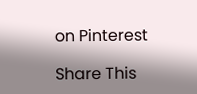on Pinterest

Share This